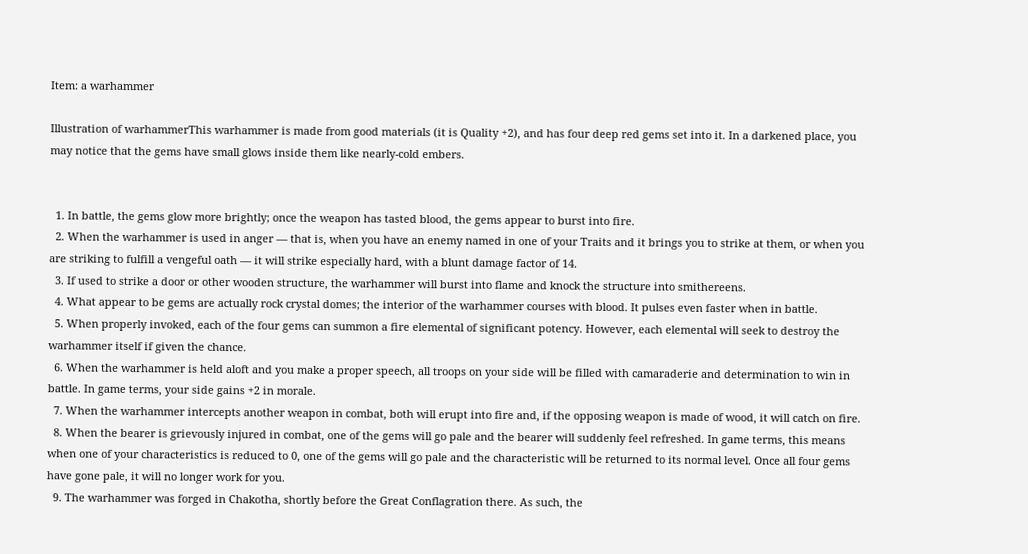Item: a warhammer

Illustration of warhammerThis warhammer is made from good materials (it is Quality +2), and has four deep red gems set into it. In a darkened place, you may notice that the gems have small glows inside them like nearly-cold embers.


  1. In battle, the gems glow more brightly; once the weapon has tasted blood, the gems appear to burst into fire.
  2. When the warhammer is used in anger — that is, when you have an enemy named in one of your Traits and it brings you to strike at them, or when you are striking to fulfill a vengeful oath — it will strike especially hard, with a blunt damage factor of 14.
  3. If used to strike a door or other wooden structure, the warhammer will burst into flame and knock the structure into smithereens.
  4. What appear to be gems are actually rock crystal domes; the interior of the warhammer courses with blood. It pulses even faster when in battle.
  5. When properly invoked, each of the four gems can summon a fire elemental of significant potency. However, each elemental will seek to destroy the warhammer itself if given the chance.
  6. When the warhammer is held aloft and you make a proper speech, all troops on your side will be filled with camaraderie and determination to win in battle. In game terms, your side gains +2 in morale.
  7. When the warhammer intercepts another weapon in combat, both will erupt into fire and, if the opposing weapon is made of wood, it will catch on fire.
  8. When the bearer is grievously injured in combat, one of the gems will go pale and the bearer will suddenly feel refreshed. In game terms, this means when one of your characteristics is reduced to 0, one of the gems will go pale and the characteristic will be returned to its normal level. Once all four gems have gone pale, it will no longer work for you.
  9. The warhammer was forged in Chakotha, shortly before the Great Conflagration there. As such, the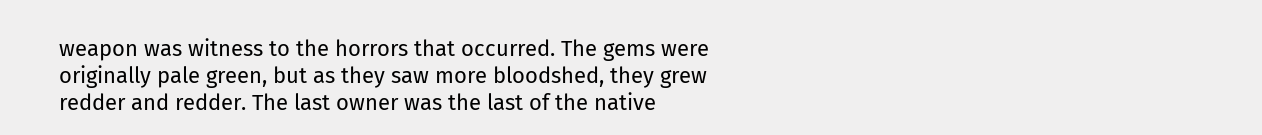weapon was witness to the horrors that occurred. The gems were originally pale green, but as they saw more bloodshed, they grew redder and redder. The last owner was the last of the native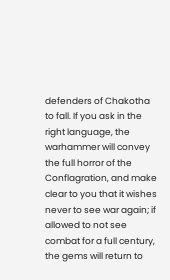defenders of Chakotha to fall. If you ask in the right language, the warhammer will convey the full horror of the Conflagration, and make clear to you that it wishes never to see war again; if allowed to not see combat for a full century, the gems will return to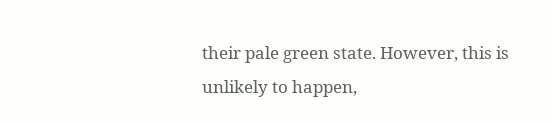their pale green state. However, this is unlikely to happen,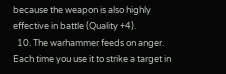because the weapon is also highly effective in battle (Quality +4).
  10. The warhammer feeds on anger. Each time you use it to strike a target in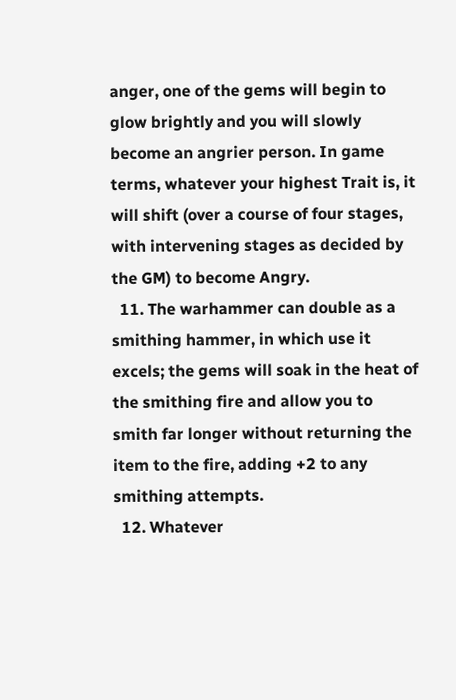anger, one of the gems will begin to glow brightly and you will slowly become an angrier person. In game terms, whatever your highest Trait is, it will shift (over a course of four stages, with intervening stages as decided by the GM) to become Angry.
  11. The warhammer can double as a smithing hammer, in which use it excels; the gems will soak in the heat of the smithing fire and allow you to smith far longer without returning the item to the fire, adding +2 to any smithing attempts.
  12. Whatever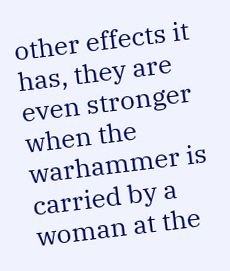other effects it has, they are even stronger when the warhammer is carried by a woman at the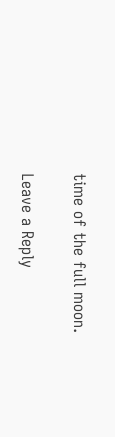time of the full moon.

Leave a Reply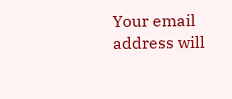Your email address will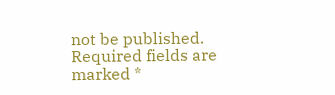not be published. Required fields are marked *